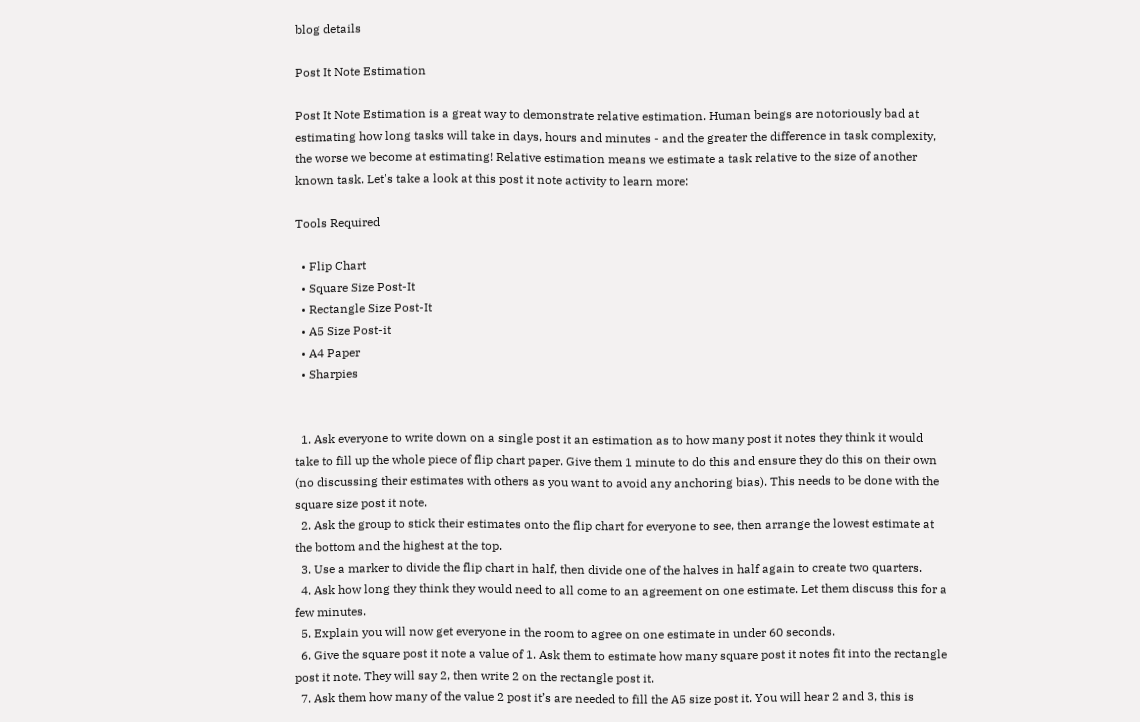blog details

Post It Note Estimation

Post It Note Estimation is a great way to demonstrate relative estimation. Human beings are notoriously bad at estimating how long tasks will take in days, hours and minutes - and the greater the difference in task complexity, the worse we become at estimating! Relative estimation means we estimate a task relative to the size of another known task. Let's take a look at this post it note activity to learn more:

Tools Required

  • Flip Chart
  • Square Size Post-It
  • Rectangle Size Post-It
  • A5 Size Post-it
  • A4 Paper
  • Sharpies


  1. Ask everyone to write down on a single post it an estimation as to how many post it notes they think it would take to fill up the whole piece of flip chart paper. Give them 1 minute to do this and ensure they do this on their own (no discussing their estimates with others as you want to avoid any anchoring bias). This needs to be done with the square size post it note.
  2. Ask the group to stick their estimates onto the flip chart for everyone to see, then arrange the lowest estimate at the bottom and the highest at the top.
  3. Use a marker to divide the flip chart in half, then divide one of the halves in half again to create two quarters.
  4. Ask how long they think they would need to all come to an agreement on one estimate. Let them discuss this for a few minutes.
  5. Explain you will now get everyone in the room to agree on one estimate in under 60 seconds.
  6. Give the square post it note a value of 1. Ask them to estimate how many square post it notes fit into the rectangle post it note. They will say 2, then write 2 on the rectangle post it.
  7. Ask them how many of the value 2 post it’s are needed to fill the A5 size post it. You will hear 2 and 3, this is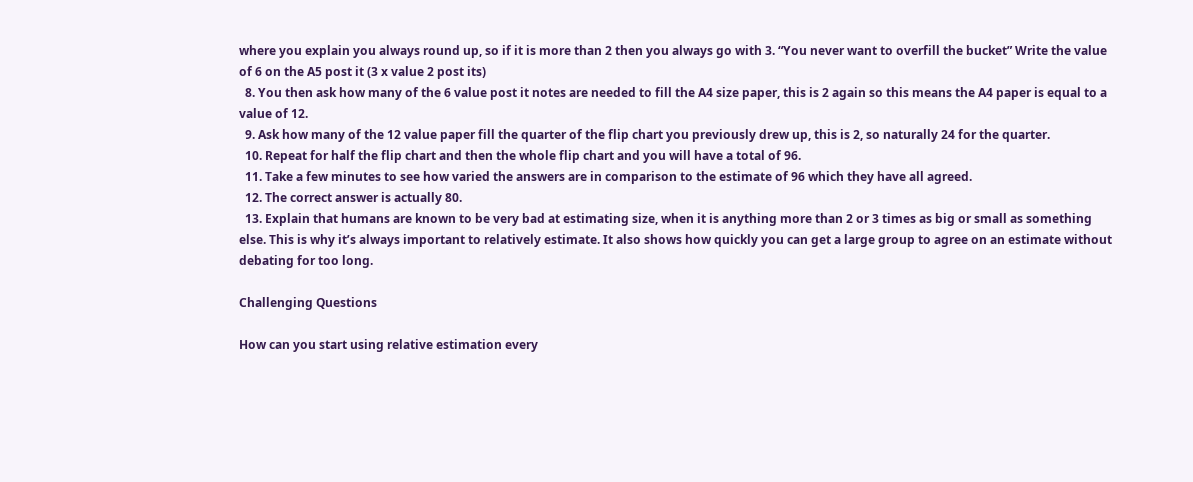where you explain you always round up, so if it is more than 2 then you always go with 3. “You never want to overfill the bucket” Write the value of 6 on the A5 post it (3 x value 2 post its)
  8. You then ask how many of the 6 value post it notes are needed to fill the A4 size paper, this is 2 again so this means the A4 paper is equal to a value of 12.
  9. Ask how many of the 12 value paper fill the quarter of the flip chart you previously drew up, this is 2, so naturally 24 for the quarter.
  10. Repeat for half the flip chart and then the whole flip chart and you will have a total of 96.
  11. Take a few minutes to see how varied the answers are in comparison to the estimate of 96 which they have all agreed.
  12. The correct answer is actually 80.
  13. Explain that humans are known to be very bad at estimating size, when it is anything more than 2 or 3 times as big or small as something else. This is why it’s always important to relatively estimate. It also shows how quickly you can get a large group to agree on an estimate without debating for too long.

Challenging Questions

How can you start using relative estimation every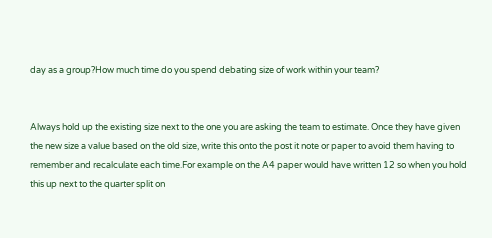day as a group?How much time do you spend debating size of work within your team?


Always hold up the existing size next to the one you are asking the team to estimate. Once they have given the new size a value based on the old size, write this onto the post it note or paper to avoid them having to remember and recalculate each time.For example on the A4 paper would have written 12 so when you hold this up next to the quarter split on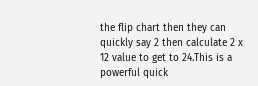the flip chart then they can quickly say 2 then calculate 2 x 12 value to get to 24.This is a powerful quick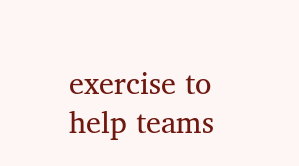exercise to help teams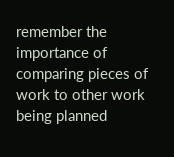remember the importance of comparing pieces of work to other work being planned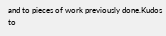and to pieces of work previously done.Kudos to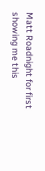Matt Roadnight for first showing me this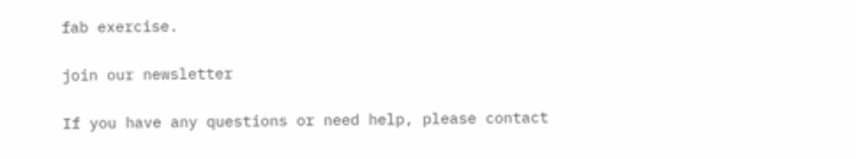fab exercise.

join our newsletter

If you have any questions or need help, please contact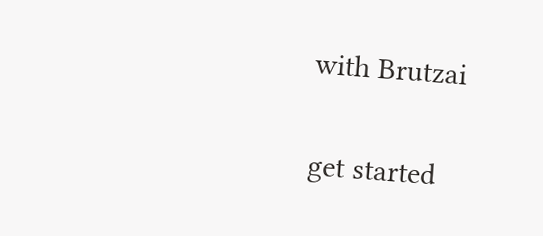with Brutzai

get started